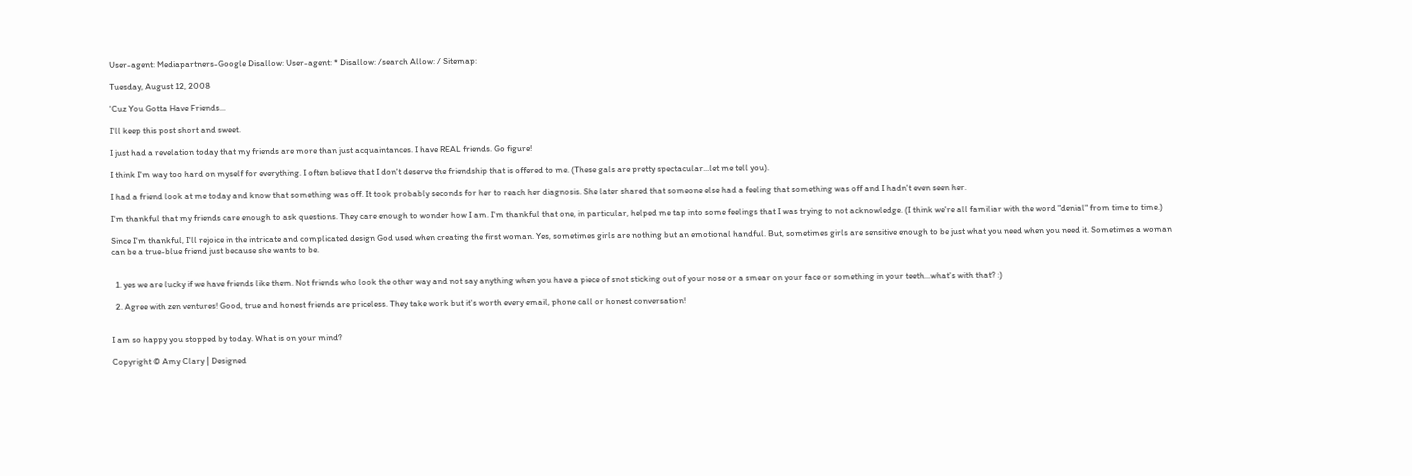User-agent: Mediapartners-Google Disallow: User-agent: * Disallow: /search Allow: / Sitemap:

Tuesday, August 12, 2008

'Cuz You Gotta Have Friends...

I'll keep this post short and sweet.

I just had a revelation today that my friends are more than just acquaintances. I have REAL friends. Go figure!

I think I'm way too hard on myself for everything. I often believe that I don't deserve the friendship that is offered to me. (These gals are pretty spectacular...let me tell you).

I had a friend look at me today and know that something was off. It took probably seconds for her to reach her diagnosis. She later shared that someone else had a feeling that something was off and I hadn't even seen her.

I'm thankful that my friends care enough to ask questions. They care enough to wonder how I am. I'm thankful that one, in particular, helped me tap into some feelings that I was trying to not acknowledge. (I think we're all familiar with the word "denial" from time to time.)

Since I'm thankful, I'll rejoice in the intricate and complicated design God used when creating the first woman. Yes, sometimes girls are nothing but an emotional handful. But, sometimes girls are sensitive enough to be just what you need when you need it. Sometimes a woman can be a true-blue friend just because she wants to be.


  1. yes we are lucky if we have friends like them. Not friends who look the other way and not say anything when you have a piece of snot sticking out of your nose or a smear on your face or something in your teeth...what's with that? :)

  2. Agree with zen ventures! Good, true and honest friends are priceless. They take work but it's worth every email, phone call or honest conversation!


I am so happy you stopped by today. What is on your mind?

Copyright © Amy Clary | Designed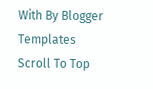With By Blogger Templates
Scroll To Top